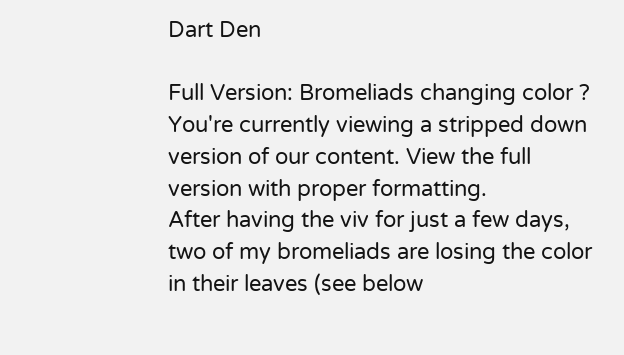Dart Den

Full Version: Bromeliads changing color ?
You're currently viewing a stripped down version of our content. View the full version with proper formatting.
After having the viv for just a few days, two of my bromeliads are losing the color in their leaves (see below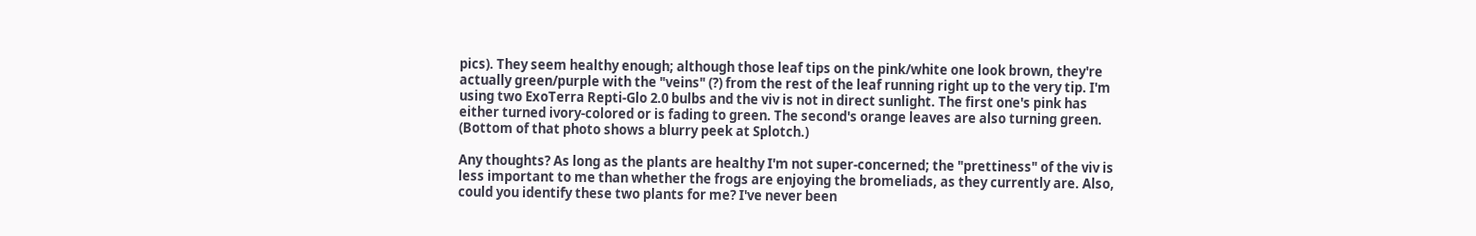pics). They seem healthy enough; although those leaf tips on the pink/white one look brown, they're actually green/purple with the "veins" (?) from the rest of the leaf running right up to the very tip. I'm using two ExoTerra Repti-Glo 2.0 bulbs and the viv is not in direct sunlight. The first one's pink has either turned ivory-colored or is fading to green. The second's orange leaves are also turning green. (Bottom of that photo shows a blurry peek at Splotch.)

Any thoughts? As long as the plants are healthy I'm not super-concerned; the "prettiness" of the viv is less important to me than whether the frogs are enjoying the bromeliads, as they currently are. Also, could you identify these two plants for me? I've never been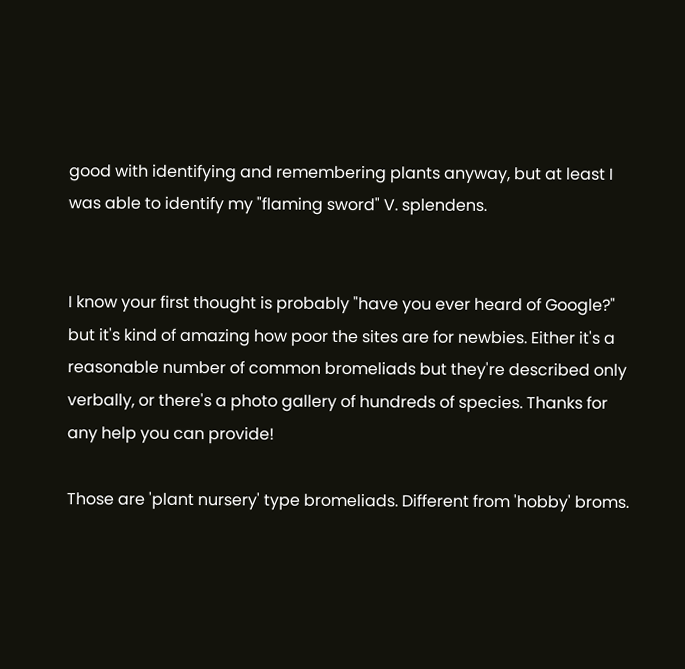good with identifying and remembering plants anyway, but at least I was able to identify my "flaming sword" V. splendens.


I know your first thought is probably "have you ever heard of Google?" but it's kind of amazing how poor the sites are for newbies. Either it's a reasonable number of common bromeliads but they're described only verbally, or there's a photo gallery of hundreds of species. Thanks for any help you can provide!

Those are 'plant nursery' type bromeliads. Different from 'hobby' broms.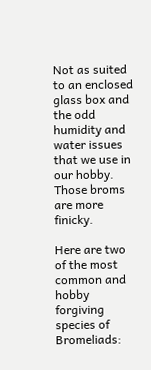Not as suited to an enclosed glass box and the odd humidity and water issues that we use in our hobby. Those broms are more finicky.

Here are two of the most common and hobby forgiving species of Bromeliads: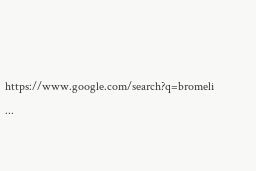https://www.google.com/search?q=bromeli ...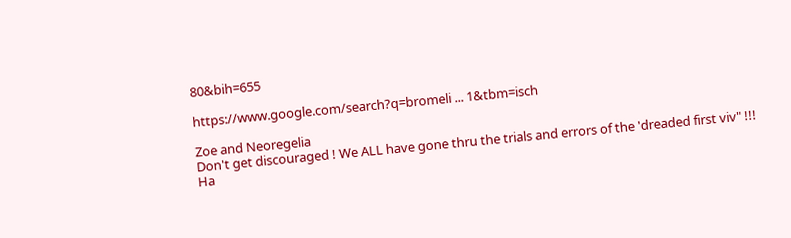80&bih=655

https://www.google.com/search?q=bromeli ... 1&tbm=isch

Zoe and Neoregelia
Don't get discouraged ! We ALL have gone thru the trials and errors of the 'dreaded first viv" !!!
Ha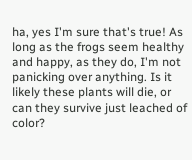ha, yes I'm sure that's true! As long as the frogs seem healthy and happy, as they do, I'm not panicking over anything. Is it likely these plants will die, or can they survive just leached of color?